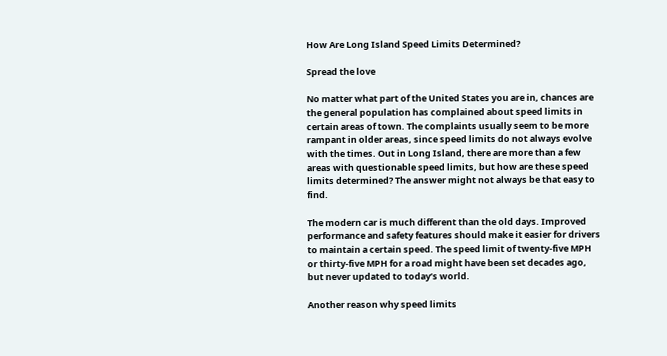How Are Long Island Speed Limits Determined?

Spread the love

No matter what part of the United States you are in, chances are the general population has complained about speed limits in certain areas of town. The complaints usually seem to be more rampant in older areas, since speed limits do not always evolve with the times. Out in Long Island, there are more than a few areas with questionable speed limits, but how are these speed limits determined? The answer might not always be that easy to find.

The modern car is much different than the old days. Improved performance and safety features should make it easier for drivers to maintain a certain speed. The speed limit of twenty-five MPH or thirty-five MPH for a road might have been set decades ago, but never updated to today’s world.

Another reason why speed limits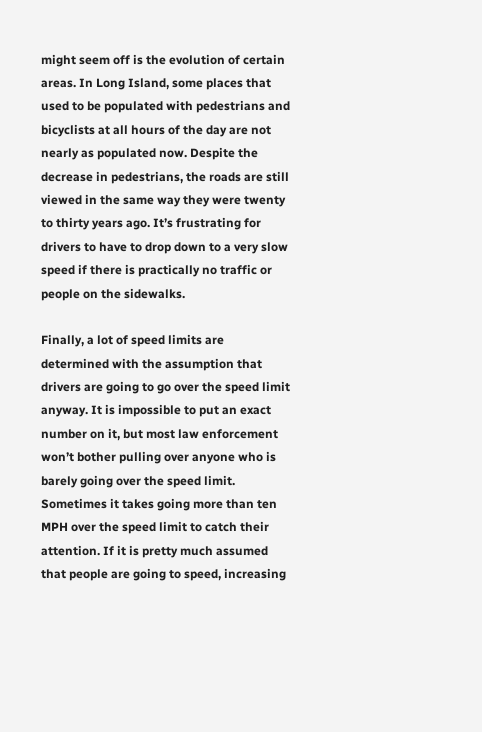might seem off is the evolution of certain areas. In Long Island, some places that used to be populated with pedestrians and bicyclists at all hours of the day are not nearly as populated now. Despite the decrease in pedestrians, the roads are still viewed in the same way they were twenty to thirty years ago. It’s frustrating for drivers to have to drop down to a very slow speed if there is practically no traffic or people on the sidewalks.

Finally, a lot of speed limits are determined with the assumption that drivers are going to go over the speed limit anyway. It is impossible to put an exact number on it, but most law enforcement won’t bother pulling over anyone who is barely going over the speed limit. Sometimes it takes going more than ten MPH over the speed limit to catch their attention. If it is pretty much assumed that people are going to speed, increasing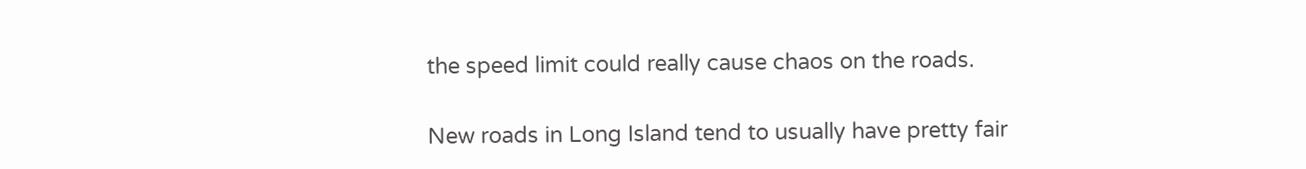the speed limit could really cause chaos on the roads.

New roads in Long Island tend to usually have pretty fair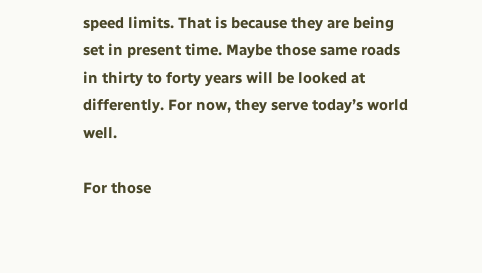speed limits. That is because they are being set in present time. Maybe those same roads in thirty to forty years will be looked at differently. For now, they serve today’s world well.

For those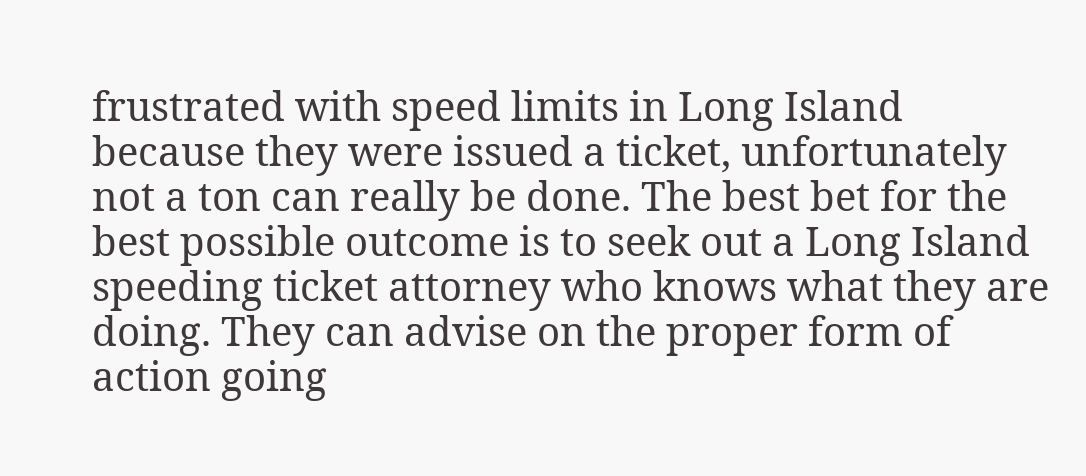frustrated with speed limits in Long Island because they were issued a ticket, unfortunately not a ton can really be done. The best bet for the best possible outcome is to seek out a Long Island speeding ticket attorney who knows what they are doing. They can advise on the proper form of action going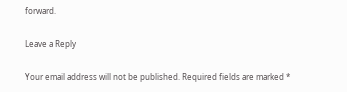forward.

Leave a Reply

Your email address will not be published. Required fields are marked *